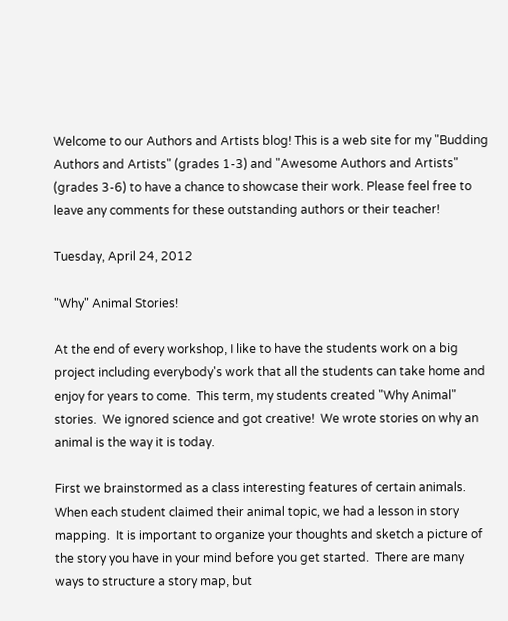Welcome to our Authors and Artists blog! This is a web site for my "Budding Authors and Artists" (grades 1-3) and "Awesome Authors and Artists" (grades 3-6) to have a chance to showcase their work. Please feel free to leave any comments for these outstanding authors or their teacher!

Tuesday, April 24, 2012

"Why" Animal Stories!

At the end of every workshop, I like to have the students work on a big project including everybody's work that all the students can take home and enjoy for years to come.  This term, my students created "Why Animal" stories.  We ignored science and got creative!  We wrote stories on why an animal is the way it is today.

First we brainstormed as a class interesting features of certain animals.  When each student claimed their animal topic, we had a lesson in story mapping.  It is important to organize your thoughts and sketch a picture of the story you have in your mind before you get started.  There are many ways to structure a story map, but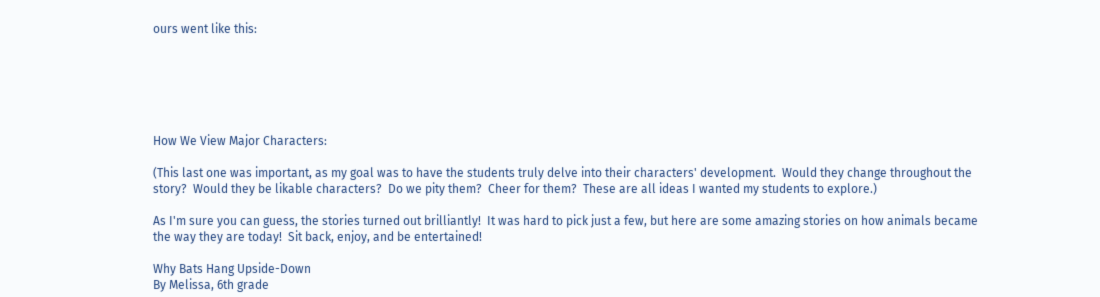ours went like this:






How We View Major Characters:

(This last one was important, as my goal was to have the students truly delve into their characters' development.  Would they change throughout the story?  Would they be likable characters?  Do we pity them?  Cheer for them?  These are all ideas I wanted my students to explore.)

As I'm sure you can guess, the stories turned out brilliantly!  It was hard to pick just a few, but here are some amazing stories on how animals became the way they are today!  Sit back, enjoy, and be entertained!

Why Bats Hang Upside-Down
By Melissa, 6th grade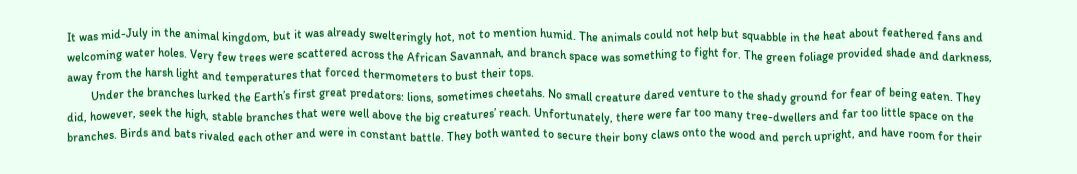It was mid-July in the animal kingdom, but it was already swelteringly hot, not to mention humid. The animals could not help but squabble in the heat about feathered fans and welcoming water holes. Very few trees were scattered across the African Savannah, and branch space was something to fight for. The green foliage provided shade and darkness, away from the harsh light and temperatures that forced thermometers to bust their tops.
        Under the branches lurked the Earth’s first great predators: lions, sometimes cheetahs. No small creature dared venture to the shady ground for fear of being eaten. They did, however, seek the high, stable branches that were well above the big creatures’ reach. Unfortunately, there were far too many tree-dwellers and far too little space on the branches. Birds and bats rivaled each other and were in constant battle. They both wanted to secure their bony claws onto the wood and perch upright, and have room for their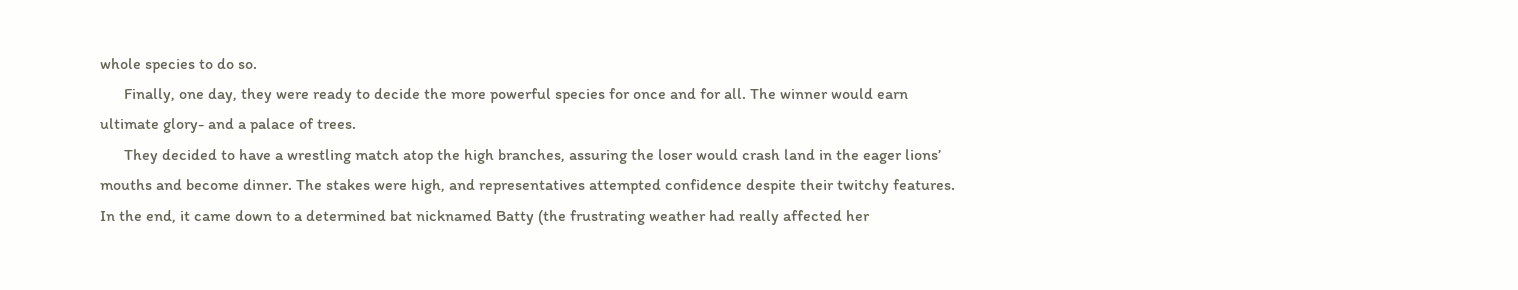whole species to do so.
      Finally, one day, they were ready to decide the more powerful species for once and for all. The winner would earn ultimate glory- and a palace of trees.
      They decided to have a wrestling match atop the high branches, assuring the loser would crash land in the eager lions’ mouths and become dinner. The stakes were high, and representatives attempted confidence despite their twitchy features.  In the end, it came down to a determined bat nicknamed Batty (the frustrating weather had really affected her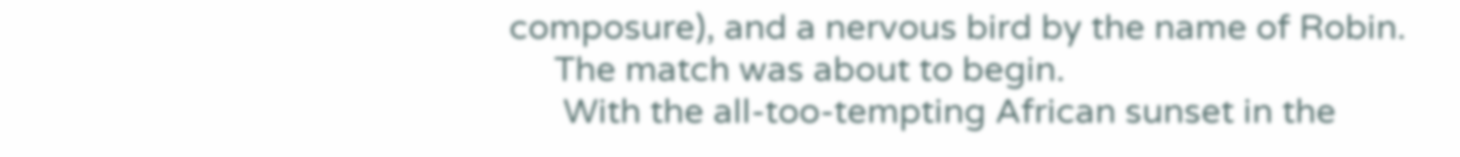composure), and a nervous bird by the name of Robin.
     The match was about to begin.
      With the all-too-tempting African sunset in the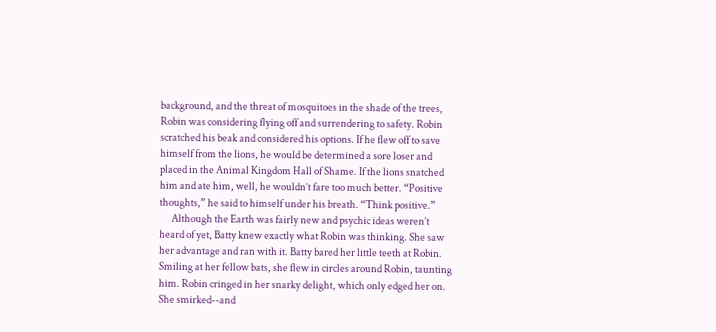background, and the threat of mosquitoes in the shade of the trees, Robin was considering flying off and surrendering to safety. Robin scratched his beak and considered his options. If he flew off to save himself from the lions, he would be determined a sore loser and placed in the Animal Kingdom Hall of Shame. If the lions snatched him and ate him, well, he wouldn’t fare too much better. “Positive thoughts,” he said to himself under his breath. “Think positive.”
      Although the Earth was fairly new and psychic ideas weren’t heard of yet, Batty knew exactly what Robin was thinking. She saw her advantage and ran with it. Batty bared her little teeth at Robin. Smiling at her fellow bats, she flew in circles around Robin, taunting him. Robin cringed in her snarky delight, which only edged her on. She smirked--and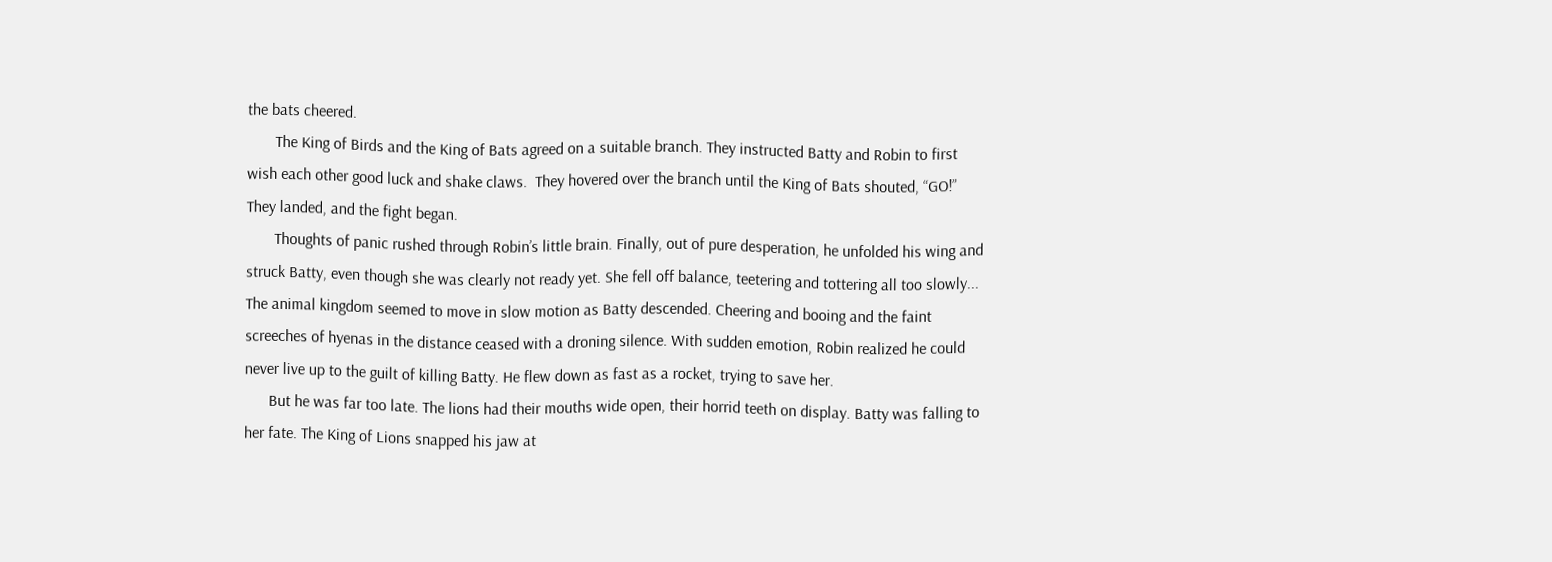the bats cheered.
       The King of Birds and the King of Bats agreed on a suitable branch. They instructed Batty and Robin to first wish each other good luck and shake claws.  They hovered over the branch until the King of Bats shouted, “GO!” They landed, and the fight began.
       Thoughts of panic rushed through Robin’s little brain. Finally, out of pure desperation, he unfolded his wing and struck Batty, even though she was clearly not ready yet. She fell off balance, teetering and tottering all too slowly... The animal kingdom seemed to move in slow motion as Batty descended. Cheering and booing and the faint screeches of hyenas in the distance ceased with a droning silence. With sudden emotion, Robin realized he could never live up to the guilt of killing Batty. He flew down as fast as a rocket, trying to save her.
      But he was far too late. The lions had their mouths wide open, their horrid teeth on display. Batty was falling to her fate. The King of Lions snapped his jaw at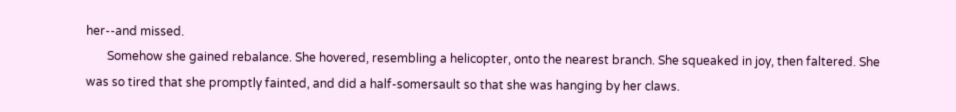her--and missed.
       Somehow she gained rebalance. She hovered, resembling a helicopter, onto the nearest branch. She squeaked in joy, then faltered. She was so tired that she promptly fainted, and did a half-somersault so that she was hanging by her claws.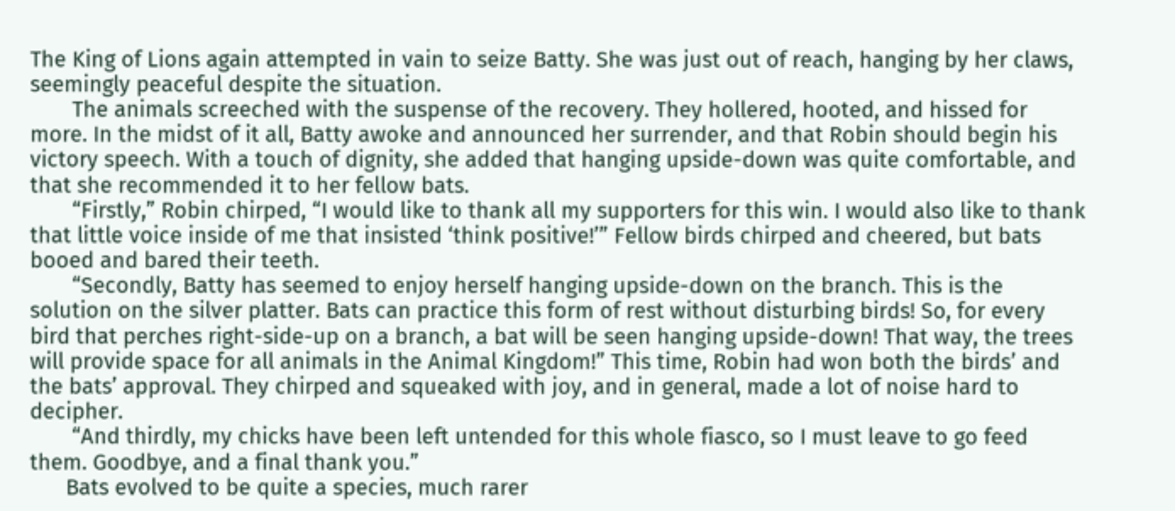The King of Lions again attempted in vain to seize Batty. She was just out of reach, hanging by her claws, seemingly peaceful despite the situation.
       The animals screeched with the suspense of the recovery. They hollered, hooted, and hissed for more. In the midst of it all, Batty awoke and announced her surrender, and that Robin should begin his victory speech. With a touch of dignity, she added that hanging upside-down was quite comfortable, and that she recommended it to her fellow bats.
       “Firstly,” Robin chirped, “I would like to thank all my supporters for this win. I would also like to thank that little voice inside of me that insisted ‘think positive!’” Fellow birds chirped and cheered, but bats booed and bared their teeth.
       “Secondly, Batty has seemed to enjoy herself hanging upside-down on the branch. This is the solution on the silver platter. Bats can practice this form of rest without disturbing birds! So, for every bird that perches right-side-up on a branch, a bat will be seen hanging upside-down! That way, the trees will provide space for all animals in the Animal Kingdom!” This time, Robin had won both the birds’ and the bats’ approval. They chirped and squeaked with joy, and in general, made a lot of noise hard to decipher.
       “And thirdly, my chicks have been left untended for this whole fiasco, so I must leave to go feed them. Goodbye, and a final thank you.”
      Bats evolved to be quite a species, much rarer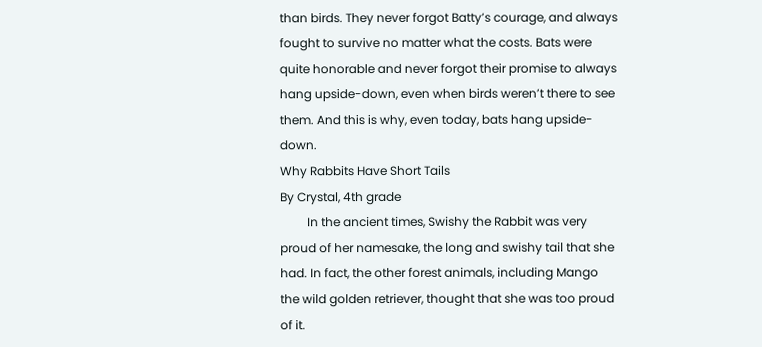than birds. They never forgot Batty’s courage, and always fought to survive no matter what the costs. Bats were quite honorable and never forgot their promise to always hang upside-down, even when birds weren’t there to see them. And this is why, even today, bats hang upside-down.
Why Rabbits Have Short Tails
By Crystal, 4th grade
         In the ancient times, Swishy the Rabbit was very proud of her namesake, the long and swishy tail that she had. In fact, the other forest animals, including Mango the wild golden retriever, thought that she was too proud of it.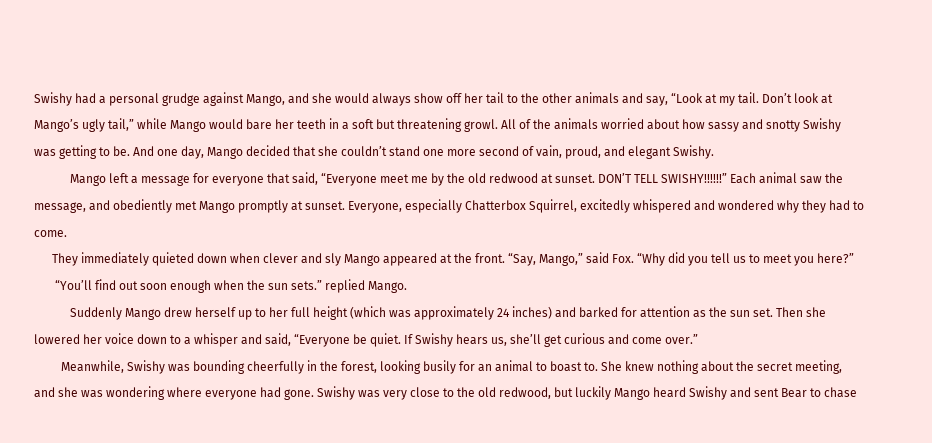Swishy had a personal grudge against Mango, and she would always show off her tail to the other animals and say, “Look at my tail. Don’t look at Mango’s ugly tail,” while Mango would bare her teeth in a soft but threatening growl. All of the animals worried about how sassy and snotty Swishy was getting to be. And one day, Mango decided that she couldn’t stand one more second of vain, proud, and elegant Swishy.
            Mango left a message for everyone that said, “Everyone meet me by the old redwood at sunset. DON’T TELL SWISHY!!!!!!” Each animal saw the message, and obediently met Mango promptly at sunset. Everyone, especially Chatterbox Squirrel, excitedly whispered and wondered why they had to come.
      They immediately quieted down when clever and sly Mango appeared at the front. “Say, Mango,” said Fox. “Why did you tell us to meet you here?”
       “You’ll find out soon enough when the sun sets.” replied Mango.
            Suddenly Mango drew herself up to her full height (which was approximately 24 inches) and barked for attention as the sun set. Then she lowered her voice down to a whisper and said, “Everyone be quiet. If Swishy hears us, she’ll get curious and come over.”
         Meanwhile, Swishy was bounding cheerfully in the forest, looking busily for an animal to boast to. She knew nothing about the secret meeting, and she was wondering where everyone had gone. Swishy was very close to the old redwood, but luckily Mango heard Swishy and sent Bear to chase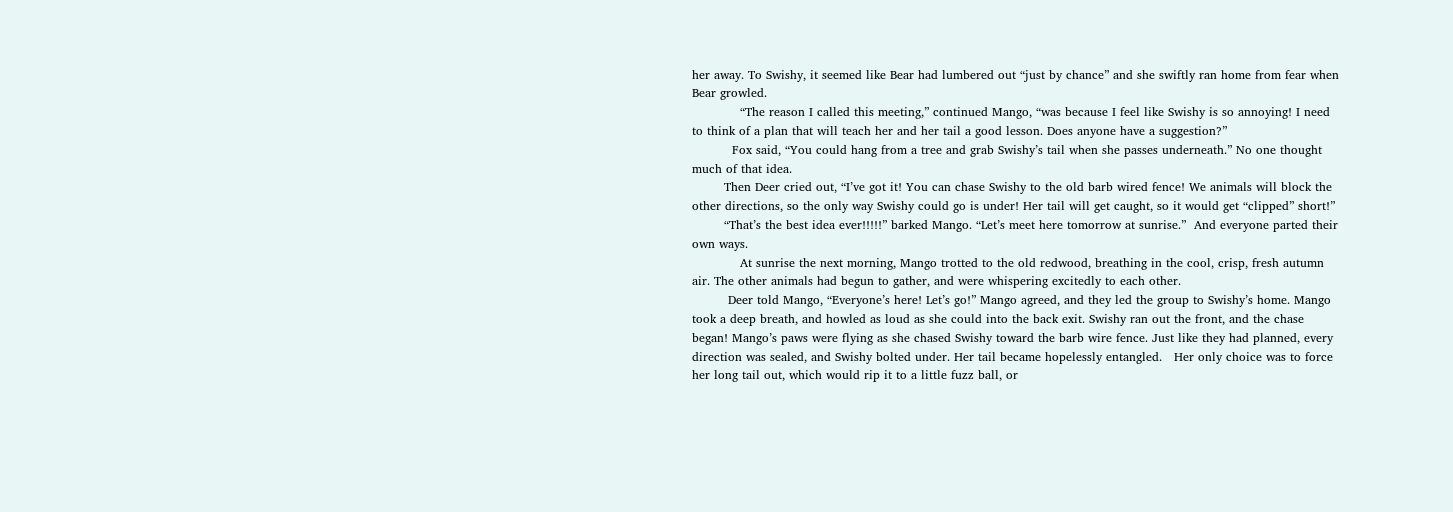her away. To Swishy, it seemed like Bear had lumbered out “just by chance” and she swiftly ran home from fear when Bear growled.
            “The reason I called this meeting,” continued Mango, “was because I feel like Swishy is so annoying! I need to think of a plan that will teach her and her tail a good lesson. Does anyone have a suggestion?”
          Fox said, “You could hang from a tree and grab Swishy’s tail when she passes underneath.” No one thought much of that idea.
        Then Deer cried out, “I’ve got it! You can chase Swishy to the old barb wired fence! We animals will block the other directions, so the only way Swishy could go is under! Her tail will get caught, so it would get “clipped” short!”
        “That’s the best idea ever!!!!!” barked Mango. “Let’s meet here tomorrow at sunrise.”  And everyone parted their own ways.
            At sunrise the next morning, Mango trotted to the old redwood, breathing in the cool, crisp, fresh autumn air. The other animals had begun to gather, and were whispering excitedly to each other.
         Deer told Mango, “Everyone’s here! Let’s go!” Mango agreed, and they led the group to Swishy’s home. Mango took a deep breath, and howled as loud as she could into the back exit. Swishy ran out the front, and the chase began! Mango’s paws were flying as she chased Swishy toward the barb wire fence. Just like they had planned, every direction was sealed, and Swishy bolted under. Her tail became hopelessly entangled.   Her only choice was to force her long tail out, which would rip it to a little fuzz ball, or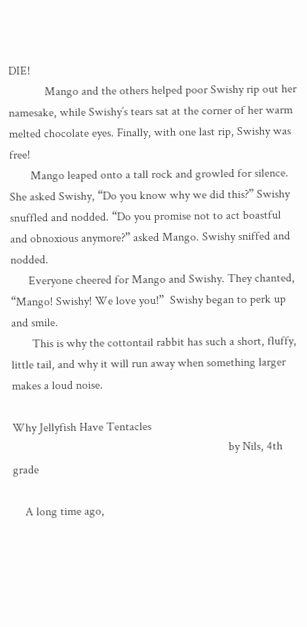DIE!
            Mango and the others helped poor Swishy rip out her namesake, while Swishy’s tears sat at the corner of her warm melted chocolate eyes. Finally, with one last rip, Swishy was free!
       Mango leaped onto a tall rock and growled for silence. She asked Swishy, “Do you know why we did this?” Swishy snuffled and nodded. “Do you promise not to act boastful and obnoxious anymore?” asked Mango. Swishy sniffed and nodded.
      Everyone cheered for Mango and Swishy. They chanted, “Mango! Swishy! We love you!”  Swishy began to perk up and smile.
       This is why the cottontail rabbit has such a short, fluffy, little tail, and why it will run away when something larger makes a loud noise.

Why Jellyfish Have Tentacles
                                                                        by Nils, 4th grade

    A long time ago,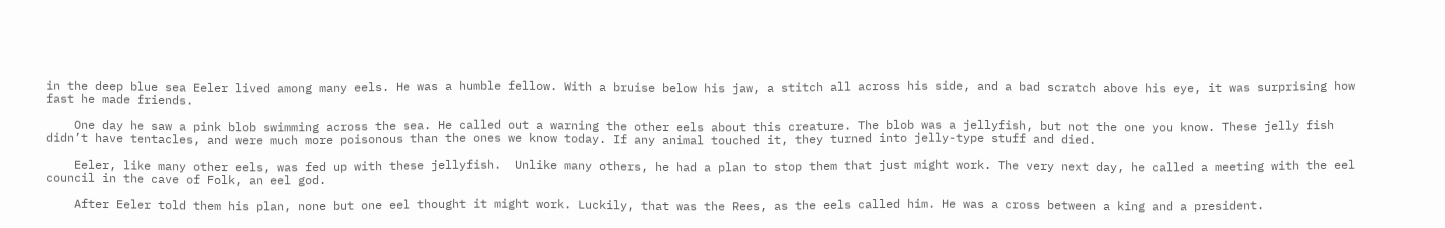in the deep blue sea Eeler lived among many eels. He was a humble fellow. With a bruise below his jaw, a stitch all across his side, and a bad scratch above his eye, it was surprising how fast he made friends.

    One day he saw a pink blob swimming across the sea. He called out a warning the other eels about this creature. The blob was a jellyfish, but not the one you know. These jelly fish didn’t have tentacles, and were much more poisonous than the ones we know today. If any animal touched it, they turned into jelly-type stuff and died.

    Eeler, like many other eels, was fed up with these jellyfish.  Unlike many others, he had a plan to stop them that just might work. The very next day, he called a meeting with the eel council in the cave of Folk, an eel god.

    After Eeler told them his plan, none but one eel thought it might work. Luckily, that was the Rees, as the eels called him. He was a cross between a king and a president.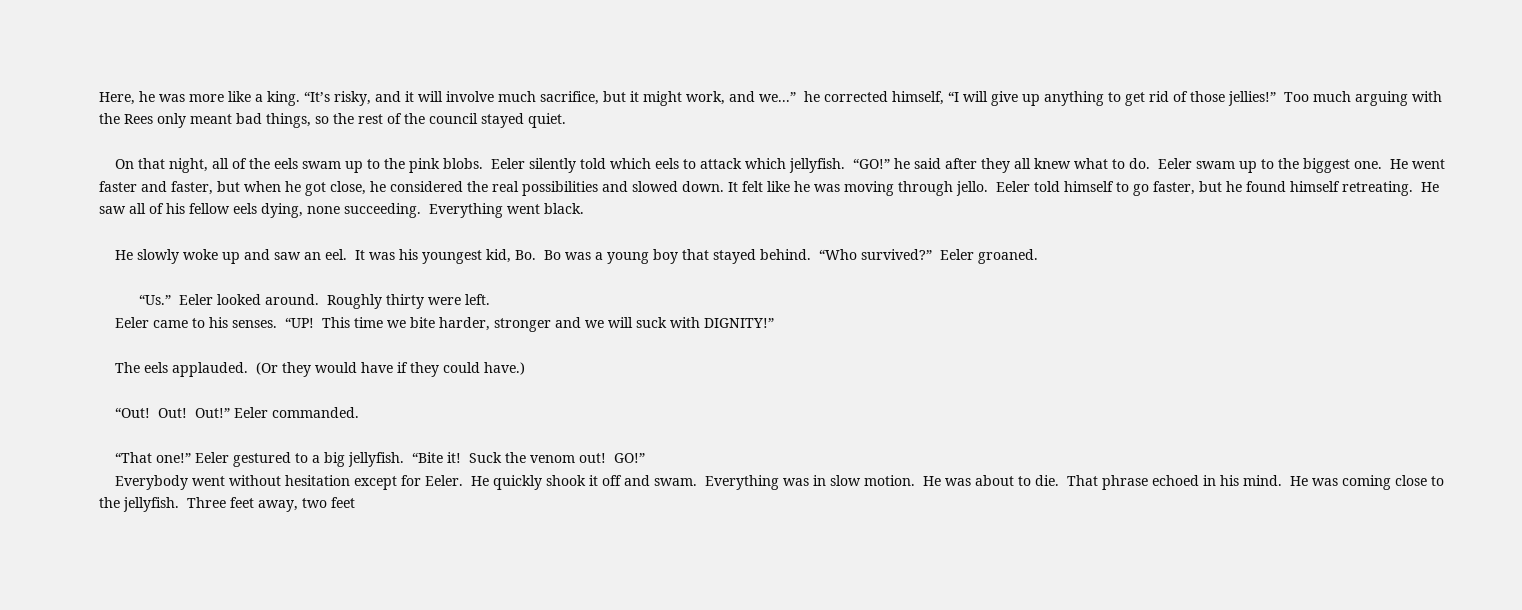Here, he was more like a king. “It’s risky, and it will involve much sacrifice, but it might work, and we...”  he corrected himself, “I will give up anything to get rid of those jellies!”  Too much arguing with the Rees only meant bad things, so the rest of the council stayed quiet.

    On that night, all of the eels swam up to the pink blobs.  Eeler silently told which eels to attack which jellyfish.  “GO!” he said after they all knew what to do.  Eeler swam up to the biggest one.  He went faster and faster, but when he got close, he considered the real possibilities and slowed down. It felt like he was moving through jello.  Eeler told himself to go faster, but he found himself retreating.  He saw all of his fellow eels dying, none succeeding.  Everything went black.

    He slowly woke up and saw an eel.  It was his youngest kid, Bo.  Bo was a young boy that stayed behind.  “Who survived?”  Eeler groaned.

          “Us.”  Eeler looked around.  Roughly thirty were left.
    Eeler came to his senses.  “UP!  This time we bite harder, stronger and we will suck with DIGNITY!”

    The eels applauded.  (Or they would have if they could have.)

    “Out!  Out!  Out!” Eeler commanded.

    “That one!” Eeler gestured to a big jellyfish.  “Bite it!  Suck the venom out!  GO!”
    Everybody went without hesitation except for Eeler.  He quickly shook it off and swam.  Everything was in slow motion.  He was about to die.  That phrase echoed in his mind.  He was coming close to the jellyfish.  Three feet away, two feet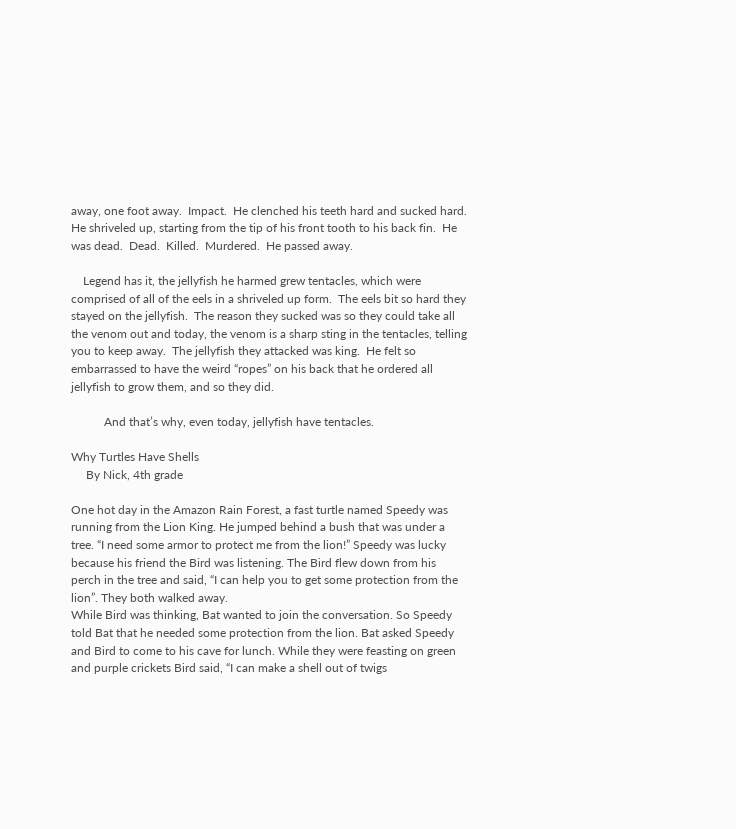away, one foot away.  Impact.  He clenched his teeth hard and sucked hard.  He shriveled up, starting from the tip of his front tooth to his back fin.  He was dead.  Dead.  Killed.  Murdered.  He passed away.

    Legend has it, the jellyfish he harmed grew tentacles, which were comprised of all of the eels in a shriveled up form.  The eels bit so hard they stayed on the jellyfish.  The reason they sucked was so they could take all the venom out and today, the venom is a sharp sting in the tentacles, telling you to keep away.  The jellyfish they attacked was king.  He felt so embarrassed to have the weird “ropes” on his back that he ordered all jellyfish to grow them, and so they did.

           And that’s why, even today, jellyfish have tentacles.

Why Turtles Have Shells
     By Nick, 4th grade

One hot day in the Amazon Rain Forest, a fast turtle named Speedy was running from the Lion King. He jumped behind a bush that was under a tree. “I need some armor to protect me from the lion!” Speedy was lucky because his friend the Bird was listening. The Bird flew down from his perch in the tree and said, “I can help you to get some protection from the lion”. They both walked away.
While Bird was thinking, Bat wanted to join the conversation. So Speedy told Bat that he needed some protection from the lion. Bat asked Speedy and Bird to come to his cave for lunch. While they were feasting on green and purple crickets Bird said, “I can make a shell out of twigs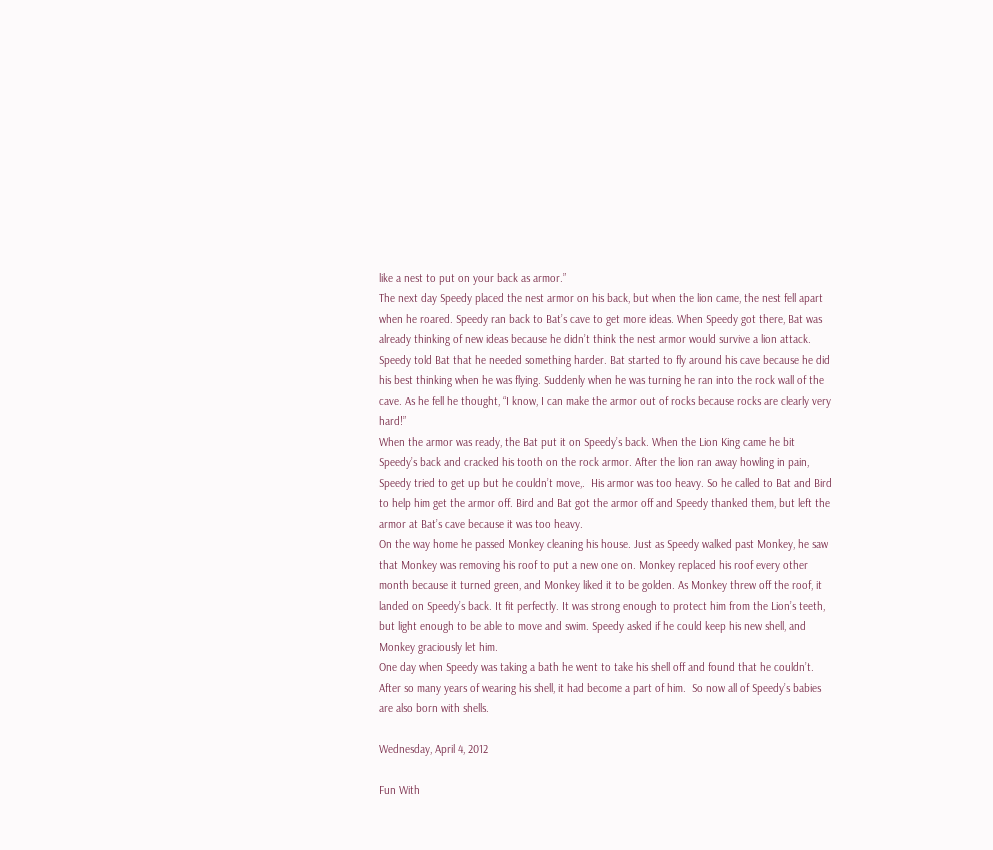like a nest to put on your back as armor.”
The next day Speedy placed the nest armor on his back, but when the lion came, the nest fell apart when he roared. Speedy ran back to Bat’s cave to get more ideas. When Speedy got there, Bat was already thinking of new ideas because he didn’t think the nest armor would survive a lion attack. Speedy told Bat that he needed something harder. Bat started to fly around his cave because he did his best thinking when he was flying. Suddenly when he was turning he ran into the rock wall of the cave. As he fell he thought, “I know, I can make the armor out of rocks because rocks are clearly very hard!”
When the armor was ready, the Bat put it on Speedy’s back. When the Lion King came he bit Speedy’s back and cracked his tooth on the rock armor. After the lion ran away howling in pain, Speedy tried to get up but he couldn’t move,.  His armor was too heavy. So he called to Bat and Bird to help him get the armor off. Bird and Bat got the armor off and Speedy thanked them, but left the armor at Bat’s cave because it was too heavy.
On the way home he passed Monkey cleaning his house. Just as Speedy walked past Monkey, he saw that Monkey was removing his roof to put a new one on. Monkey replaced his roof every other month because it turned green, and Monkey liked it to be golden. As Monkey threw off the roof, it landed on Speedy’s back. It fit perfectly. It was strong enough to protect him from the Lion’s teeth, but light enough to be able to move and swim. Speedy asked if he could keep his new shell, and Monkey graciously let him.
One day when Speedy was taking a bath he went to take his shell off and found that he couldn’t. After so many years of wearing his shell, it had become a part of him.  So now all of Speedy’s babies are also born with shells.

Wednesday, April 4, 2012

Fun With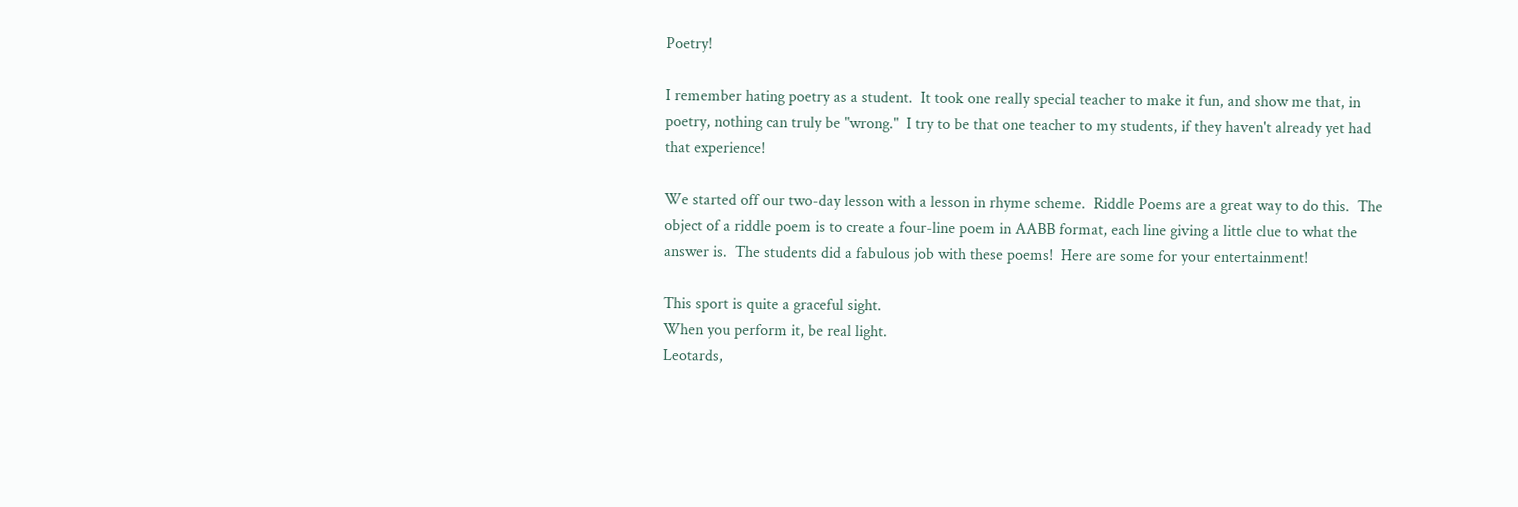Poetry!

I remember hating poetry as a student.  It took one really special teacher to make it fun, and show me that, in poetry, nothing can truly be "wrong."  I try to be that one teacher to my students, if they haven't already yet had that experience!

We started off our two-day lesson with a lesson in rhyme scheme.  Riddle Poems are a great way to do this.  The object of a riddle poem is to create a four-line poem in AABB format, each line giving a little clue to what the answer is.  The students did a fabulous job with these poems!  Here are some for your entertainment!

This sport is quite a graceful sight.
When you perform it, be real light.
Leotards,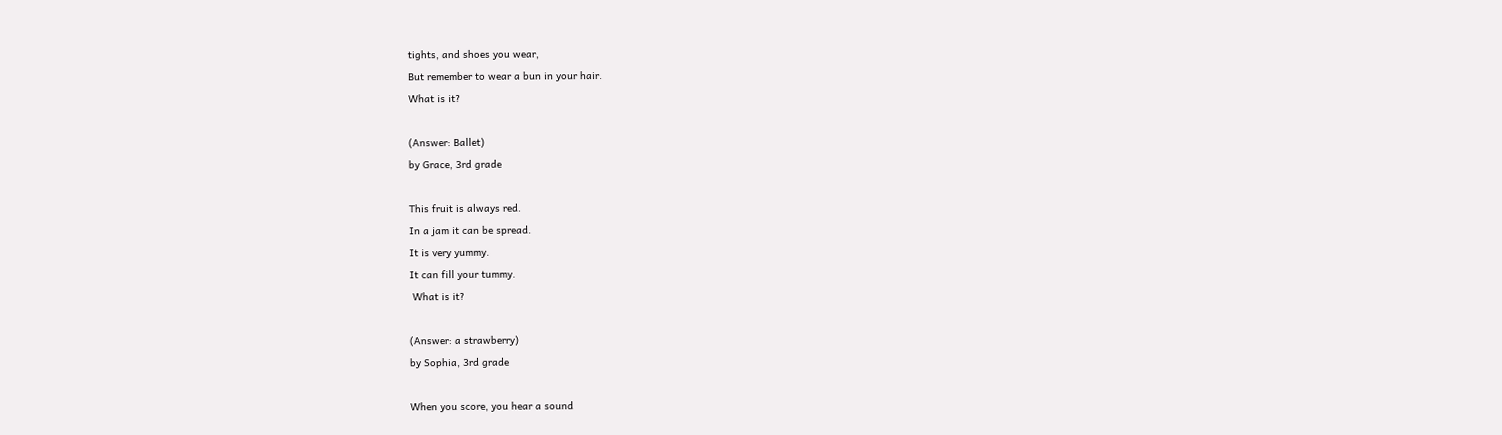tights, and shoes you wear,
But remember to wear a bun in your hair.
What is it?

(Answer: Ballet)
by Grace, 3rd grade

This fruit is always red.
In a jam it can be spread.
It is very yummy.
It can fill your tummy.
 What is it?

(Answer: a strawberry)
by Sophia, 3rd grade

When you score, you hear a sound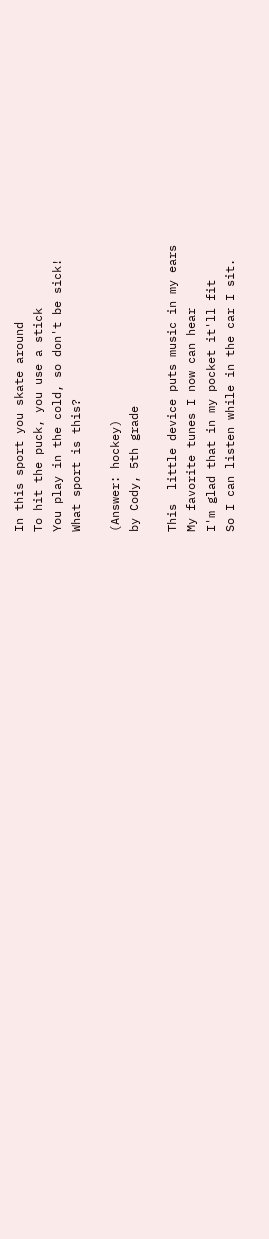In this sport you skate around
To hit the puck, you use a stick
You play in the cold, so don't be sick!
What sport is this?

(Answer: hockey)
by Cody, 5th grade

This  little device puts music in my ears
My favorite tunes I now can hear
I'm glad that in my pocket it'll fit
So I can listen while in the car I sit.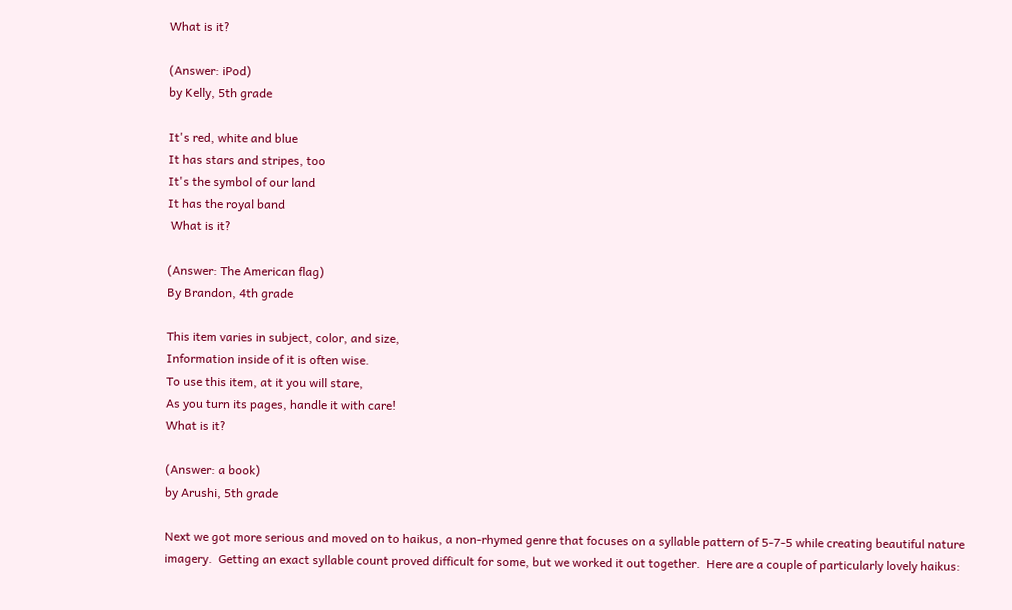What is it?

(Answer: iPod)
by Kelly, 5th grade

It's red, white and blue
It has stars and stripes, too
It's the symbol of our land
It has the royal band
 What is it?

(Answer: The American flag)
By Brandon, 4th grade

This item varies in subject, color, and size,
Information inside of it is often wise.
To use this item, at it you will stare,
As you turn its pages, handle it with care!
What is it?

(Answer: a book)
by Arushi, 5th grade

Next we got more serious and moved on to haikus, a non-rhymed genre that focuses on a syllable pattern of 5-7-5 while creating beautiful nature imagery.  Getting an exact syllable count proved difficult for some, but we worked it out together.  Here are a couple of particularly lovely haikus: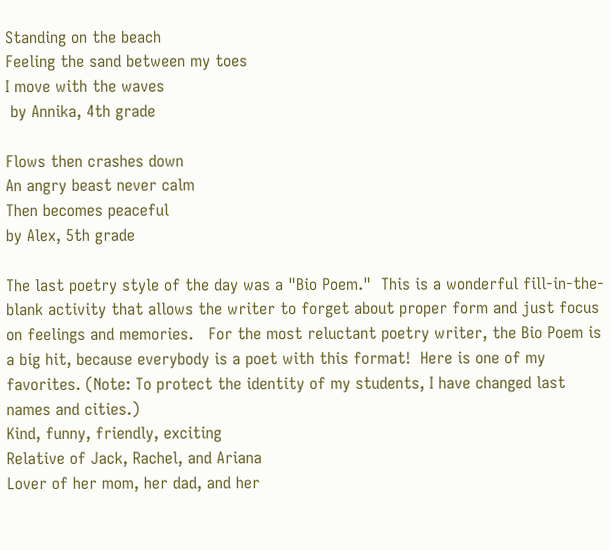Standing on the beach
Feeling the sand between my toes
I move with the waves
 by Annika, 4th grade

Flows then crashes down
An angry beast never calm
Then becomes peaceful
by Alex, 5th grade

The last poetry style of the day was a "Bio Poem."  This is a wonderful fill-in-the-blank activity that allows the writer to forget about proper form and just focus on feelings and memories.   For the most reluctant poetry writer, the Bio Poem is a big hit, because everybody is a poet with this format!  Here is one of my favorites. (Note: To protect the identity of my students, I have changed last names and cities.)
Kind, funny, friendly, exciting
Relative of Jack, Rachel, and Ariana
Lover of her mom, her dad, and her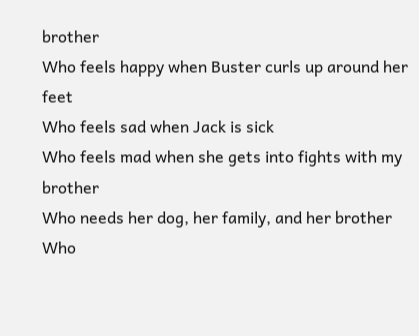brother
Who feels happy when Buster curls up around her feet
Who feels sad when Jack is sick
Who feels mad when she gets into fights with my brother
Who needs her dog, her family, and her brother
Who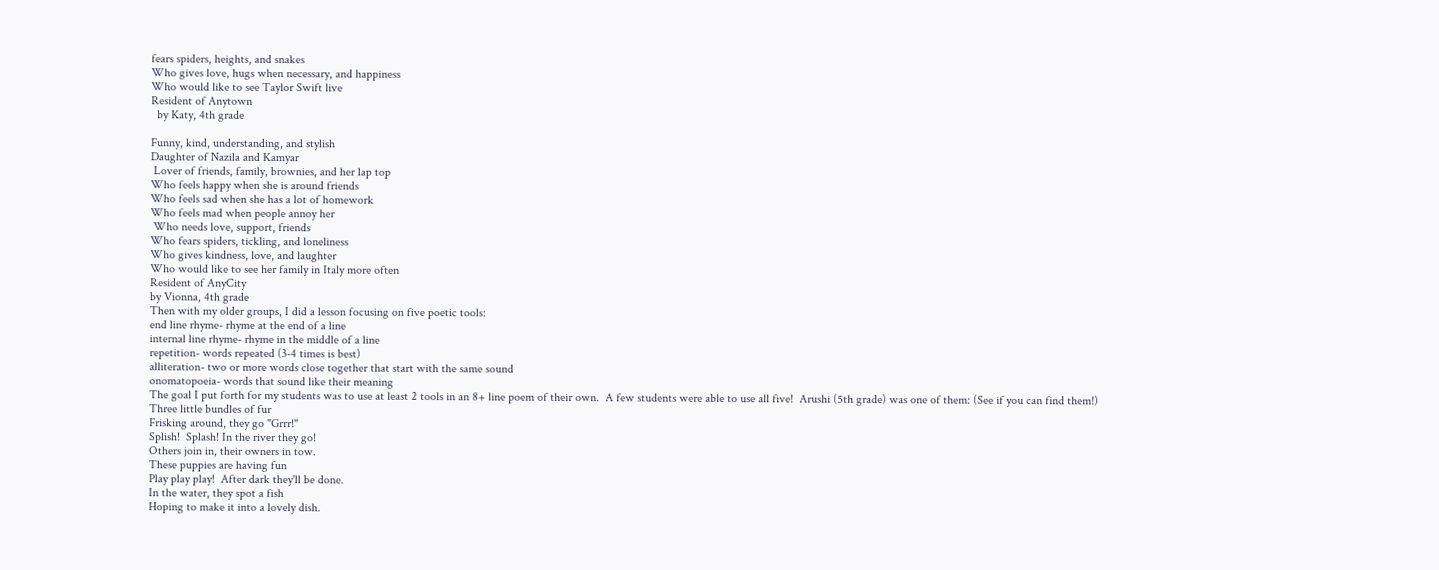fears spiders, heights, and snakes
Who gives love, hugs when necessary, and happiness
Who would like to see Taylor Swift live
Resident of Anytown
  by Katy, 4th grade

Funny, kind, understanding, and stylish
Daughter of Nazila and Kamyar
 Lover of friends, family, brownies, and her lap top
Who feels happy when she is around friends
Who feels sad when she has a lot of homework
Who feels mad when people annoy her
 Who needs love, support, friends
Who fears spiders, tickling, and loneliness
Who gives kindness, love, and laughter
Who would like to see her family in Italy more often
Resident of AnyCity
by Vionna, 4th grade
Then with my older groups, I did a lesson focusing on five poetic tools:
end line rhyme- rhyme at the end of a line
internal line rhyme- rhyme in the middle of a line
repetition- words repeated (3-4 times is best)
alliteration- two or more words close together that start with the same sound
onomatopoeia- words that sound like their meaning
The goal I put forth for my students was to use at least 2 tools in an 8+ line poem of their own.  A few students were able to use all five!  Arushi (5th grade) was one of them: (See if you can find them!)
Three little bundles of fur
Frisking around, they go "Grrr!"
Splish!  Splash! In the river they go!
Others join in, their owners in tow.
These puppies are having fun
Play play play!  After dark they'll be done.
In the water, they spot a fish
Hoping to make it into a lovely dish.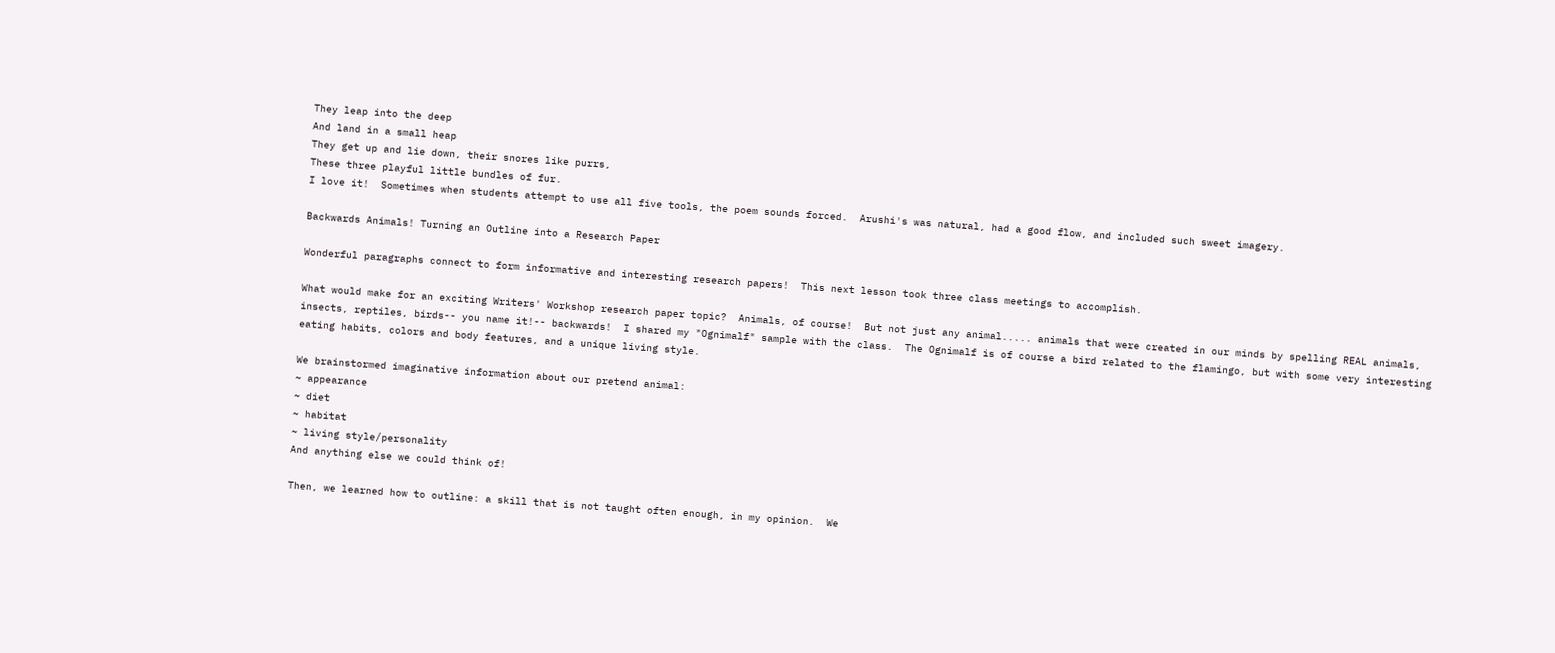They leap into the deep
And land in a small heap
They get up and lie down, their snores like purrs,
These three playful little bundles of fur.
I love it!  Sometimes when students attempt to use all five tools, the poem sounds forced.  Arushi's was natural, had a good flow, and included such sweet imagery.

Backwards Animals! Turning an Outline into a Research Paper

Wonderful paragraphs connect to form informative and interesting research papers!  This next lesson took three class meetings to accomplish.

What would make for an exciting Writers' Workshop research paper topic?  Animals, of course!  But not just any animal..... animals that were created in our minds by spelling REAL animals, insects, reptiles, birds-- you name it!-- backwards!  I shared my "Ognimalf" sample with the class.  The Ognimalf is of course a bird related to the flamingo, but with some very interesting eating habits, colors and body features, and a unique living style.

We brainstormed imaginative information about our pretend animal:
~ appearance
~ diet
~ habitat
~ living style/personality
And anything else we could think of!

Then, we learned how to outline: a skill that is not taught often enough, in my opinion.  We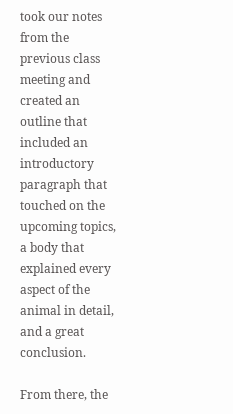took our notes from the previous class meeting and created an outline that included an introductory paragraph that touched on the upcoming topics, a body that explained every aspect of the animal in detail, and a great conclusion.

From there, the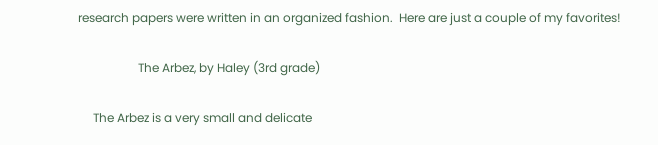research papers were written in an organized fashion.  Here are just a couple of my favorites!

                    The Arbez, by Haley (3rd grade)

     The Arbez is a very small and delicate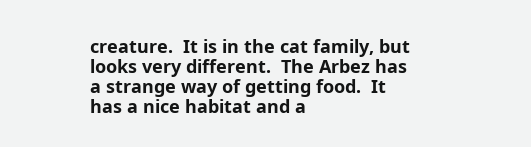creature.  It is in the cat family, but looks very different.  The Arbez has a strange way of getting food.  It has a nice habitat and a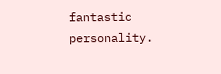fantastic personality.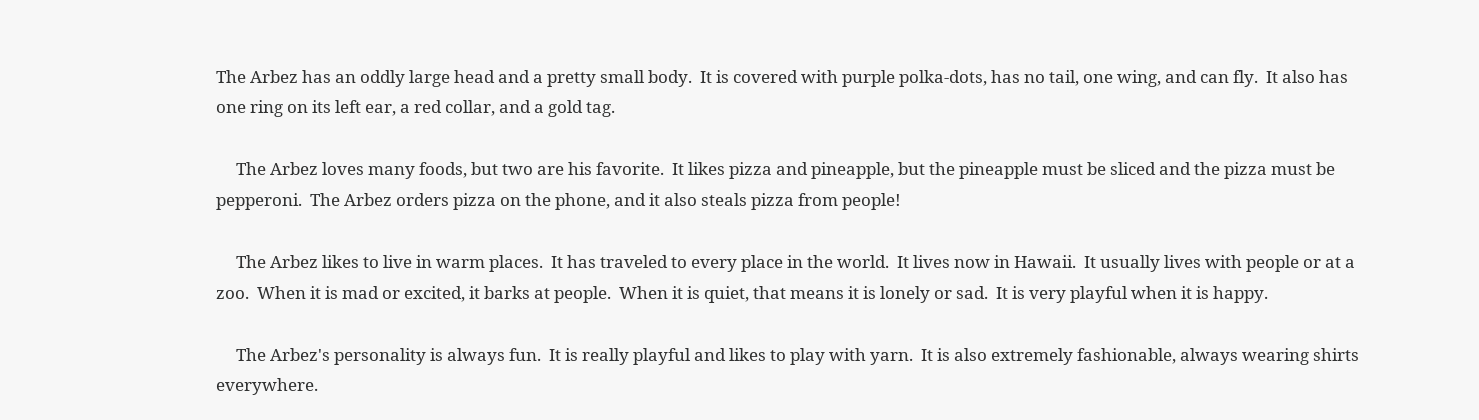The Arbez has an oddly large head and a pretty small body.  It is covered with purple polka-dots, has no tail, one wing, and can fly.  It also has one ring on its left ear, a red collar, and a gold tag.

     The Arbez loves many foods, but two are his favorite.  It likes pizza and pineapple, but the pineapple must be sliced and the pizza must be pepperoni.  The Arbez orders pizza on the phone, and it also steals pizza from people!

     The Arbez likes to live in warm places.  It has traveled to every place in the world.  It lives now in Hawaii.  It usually lives with people or at a zoo.  When it is mad or excited, it barks at people.  When it is quiet, that means it is lonely or sad.  It is very playful when it is happy.

     The Arbez's personality is always fun.  It is really playful and likes to play with yarn.  It is also extremely fashionable, always wearing shirts everywhere.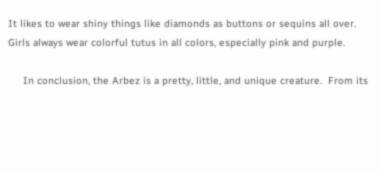It likes to wear shiny things like diamonds as buttons or sequins all over.  Girls always wear colorful tutus in all colors, especially pink and purple.

     In conclusion, the Arbez is a pretty, little, and unique creature.  From its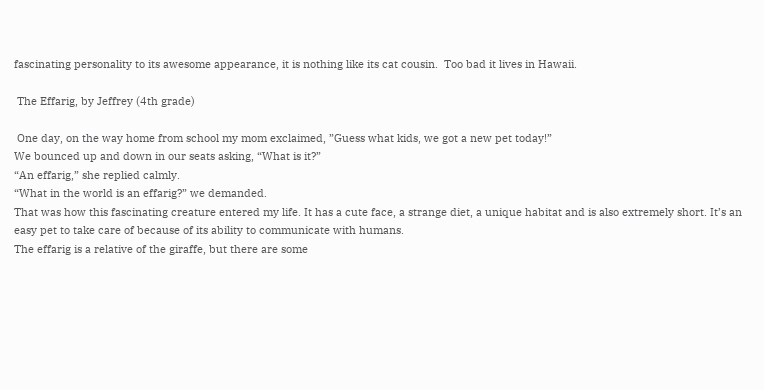fascinating personality to its awesome appearance, it is nothing like its cat cousin.  Too bad it lives in Hawaii.

 The Effarig, by Jeffrey (4th grade)

 One day, on the way home from school my mom exclaimed, ”Guess what kids, we got a new pet today!”
We bounced up and down in our seats asking, “What is it?”
“An effarig,” she replied calmly.
“What in the world is an effarig?” we demanded.
That was how this fascinating creature entered my life. It has a cute face, a strange diet, a unique habitat and is also extremely short. It’s an easy pet to take care of because of its ability to communicate with humans.
The effarig is a relative of the giraffe, but there are some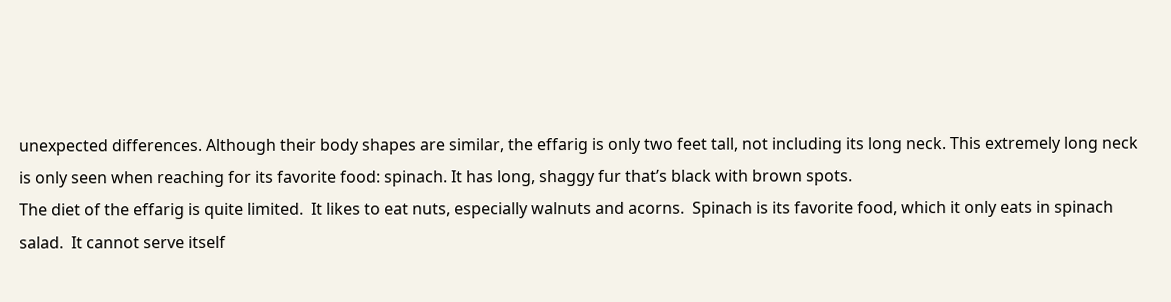unexpected differences. Although their body shapes are similar, the effarig is only two feet tall, not including its long neck. This extremely long neck is only seen when reaching for its favorite food: spinach. It has long, shaggy fur that’s black with brown spots.
The diet of the effarig is quite limited.  It likes to eat nuts, especially walnuts and acorns.  Spinach is its favorite food, which it only eats in spinach salad.  It cannot serve itself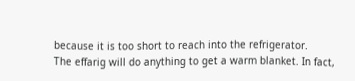because it is too short to reach into the refrigerator.
The effarig will do anything to get a warm blanket. In fact,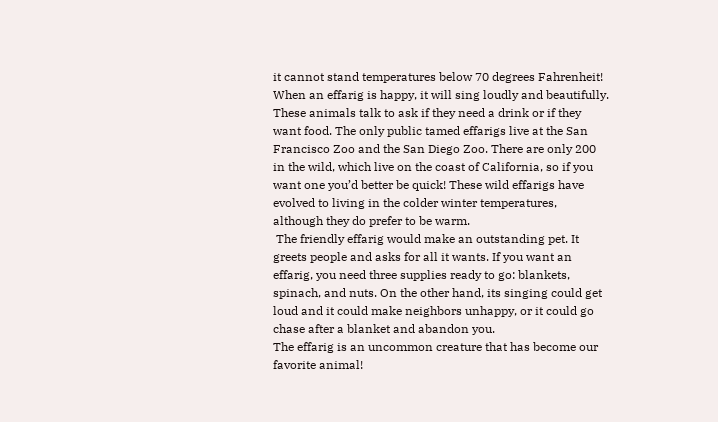it cannot stand temperatures below 70 degrees Fahrenheit! When an effarig is happy, it will sing loudly and beautifully. These animals talk to ask if they need a drink or if they want food. The only public tamed effarigs live at the San Francisco Zoo and the San Diego Zoo. There are only 200 in the wild, which live on the coast of California, so if you want one you’d better be quick! These wild effarigs have evolved to living in the colder winter temperatures, although they do prefer to be warm.
 The friendly effarig would make an outstanding pet. It greets people and asks for all it wants. If you want an effarig, you need three supplies ready to go: blankets, spinach, and nuts. On the other hand, its singing could get loud and it could make neighbors unhappy, or it could go chase after a blanket and abandon you.
The effarig is an uncommon creature that has become our favorite animal!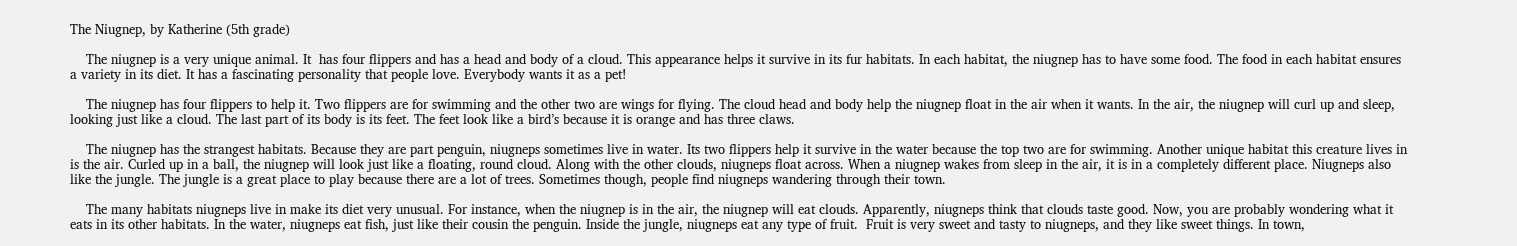The Niugnep, by Katherine (5th grade)

    The niugnep is a very unique animal. It  has four flippers and has a head and body of a cloud. This appearance helps it survive in its fur habitats. In each habitat, the niugnep has to have some food. The food in each habitat ensures a variety in its diet. It has a fascinating personality that people love. Everybody wants it as a pet!

    The niugnep has four flippers to help it. Two flippers are for swimming and the other two are wings for flying. The cloud head and body help the niugnep float in the air when it wants. In the air, the niugnep will curl up and sleep, looking just like a cloud. The last part of its body is its feet. The feet look like a bird’s because it is orange and has three claws.

    The niugnep has the strangest habitats. Because they are part penguin, niugneps sometimes live in water. Its two flippers help it survive in the water because the top two are for swimming. Another unique habitat this creature lives in is the air. Curled up in a ball, the niugnep will look just like a floating, round cloud. Along with the other clouds, niugneps float across. When a niugnep wakes from sleep in the air, it is in a completely different place. Niugneps also like the jungle. The jungle is a great place to play because there are a lot of trees. Sometimes though, people find niugneps wandering through their town.

    The many habitats niugneps live in make its diet very unusual. For instance, when the niugnep is in the air, the niugnep will eat clouds. Apparently, niugneps think that clouds taste good. Now, you are probably wondering what it eats in its other habitats. In the water, niugneps eat fish, just like their cousin the penguin. Inside the jungle, niugneps eat any type of fruit.  Fruit is very sweet and tasty to niugneps, and they like sweet things. In town,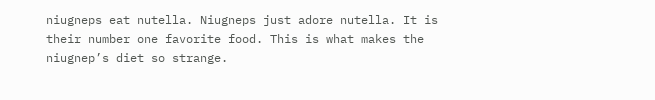niugneps eat nutella. Niugneps just adore nutella. It is their number one favorite food. This is what makes the niugnep’s diet so strange.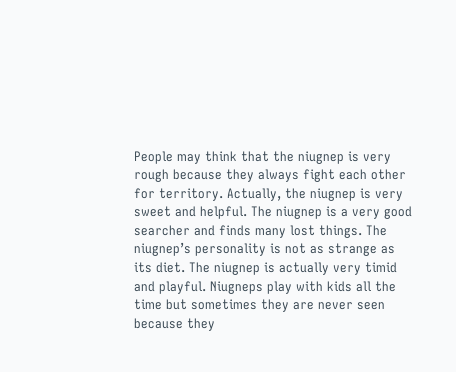People may think that the niugnep is very rough because they always fight each other for territory. Actually, the niugnep is very sweet and helpful. The niugnep is a very good searcher and finds many lost things. The niugnep’s personality is not as strange as its diet. The niugnep is actually very timid and playful. Niugneps play with kids all the time but sometimes they are never seen because they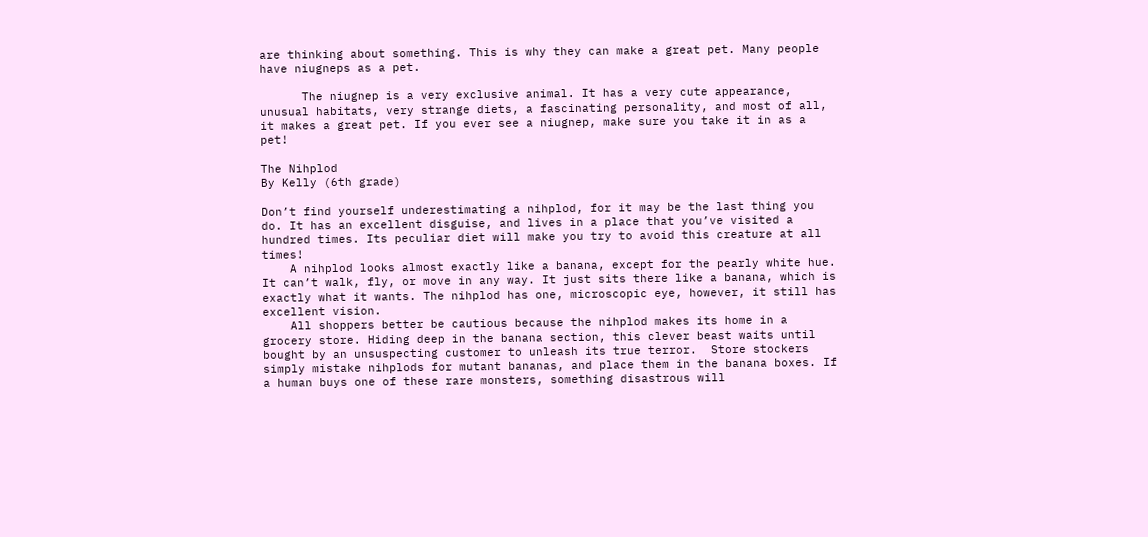are thinking about something. This is why they can make a great pet. Many people have niugneps as a pet.

      The niugnep is a very exclusive animal. It has a very cute appearance, unusual habitats, very strange diets, a fascinating personality, and most of all, it makes a great pet. If you ever see a niugnep, make sure you take it in as a pet!

The Nihplod
By Kelly (6th grade)

Don’t find yourself underestimating a nihplod, for it may be the last thing you do. It has an excellent disguise, and lives in a place that you’ve visited a hundred times. Its peculiar diet will make you try to avoid this creature at all times!
    A nihplod looks almost exactly like a banana, except for the pearly white hue. It can’t walk, fly, or move in any way. It just sits there like a banana, which is exactly what it wants. The nihplod has one, microscopic eye, however, it still has excellent vision.
    All shoppers better be cautious because the nihplod makes its home in a grocery store. Hiding deep in the banana section, this clever beast waits until bought by an unsuspecting customer to unleash its true terror.  Store stockers simply mistake nihplods for mutant bananas, and place them in the banana boxes. If a human buys one of these rare monsters, something disastrous will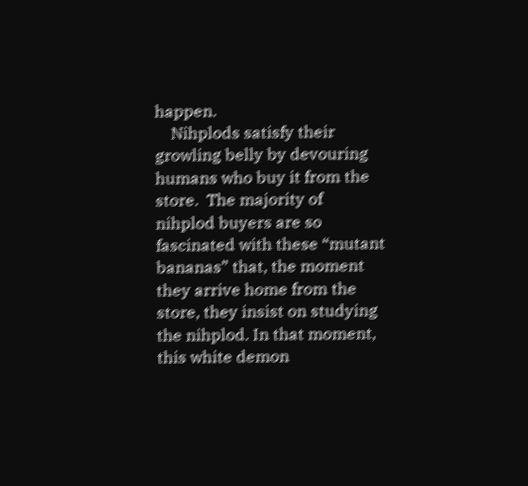happen.
    Nihplods satisfy their growling belly by devouring humans who buy it from the store.  The majority of nihplod buyers are so fascinated with these “mutant bananas” that, the moment they arrive home from the store, they insist on studying the nihplod. In that moment, this white demon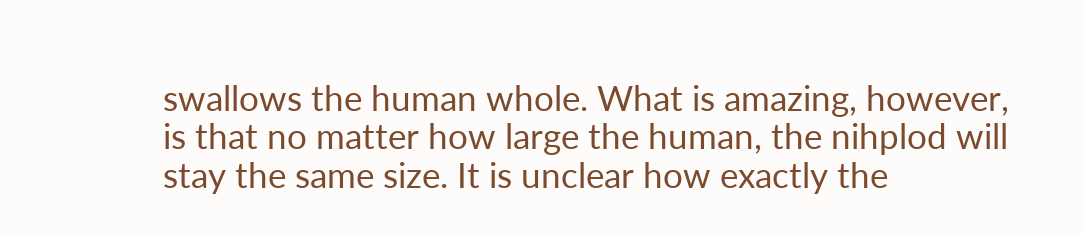swallows the human whole. What is amazing, however, is that no matter how large the human, the nihplod will stay the same size. It is unclear how exactly the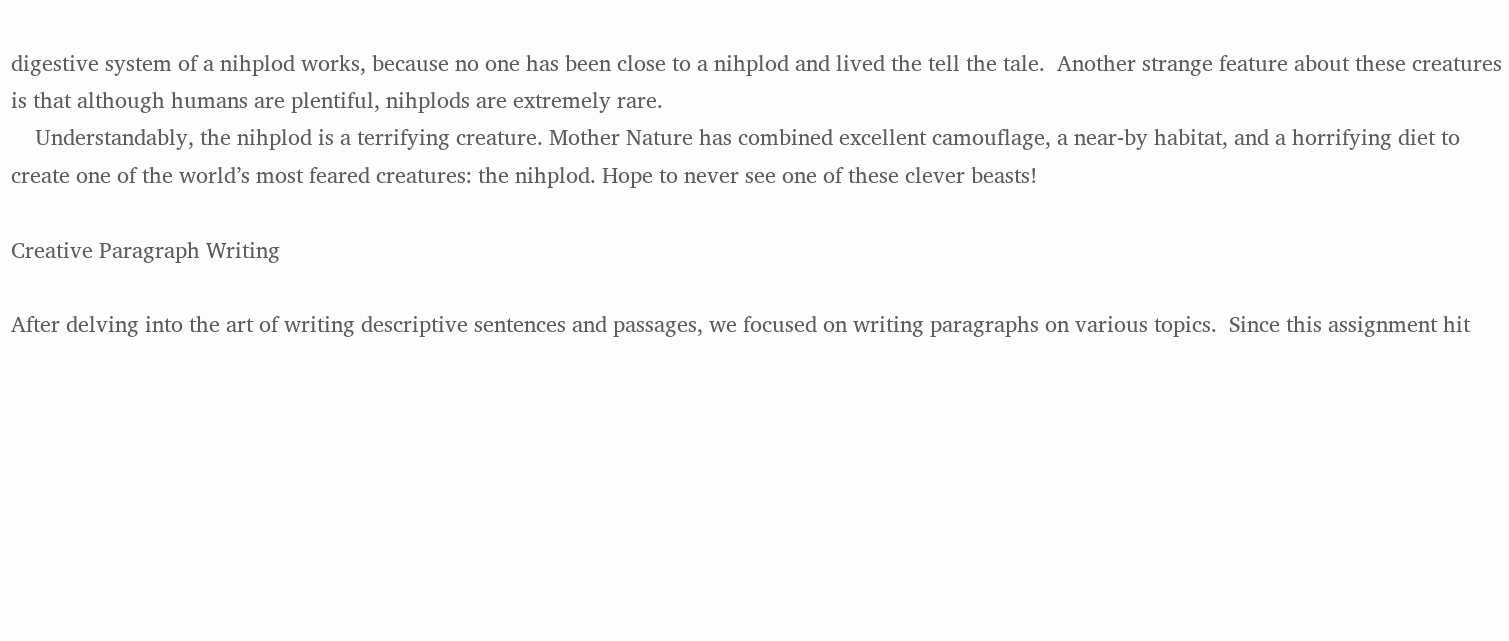digestive system of a nihplod works, because no one has been close to a nihplod and lived the tell the tale.  Another strange feature about these creatures is that although humans are plentiful, nihplods are extremely rare.
    Understandably, the nihplod is a terrifying creature. Mother Nature has combined excellent camouflage, a near-by habitat, and a horrifying diet to create one of the world’s most feared creatures: the nihplod. Hope to never see one of these clever beasts!

Creative Paragraph Writing

After delving into the art of writing descriptive sentences and passages, we focused on writing paragraphs on various topics.  Since this assignment hit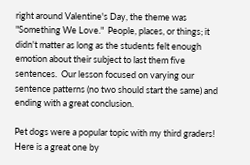right around Valentine's Day, the theme was "Something We Love."  People, places, or things; it didn't matter as long as the students felt enough emotion about their subject to last them five sentences.  Our lesson focused on varying our sentence patterns (no two should start the same) and ending with a great conclusion.

Pet dogs were a popular topic with my third graders!  Here is a great one by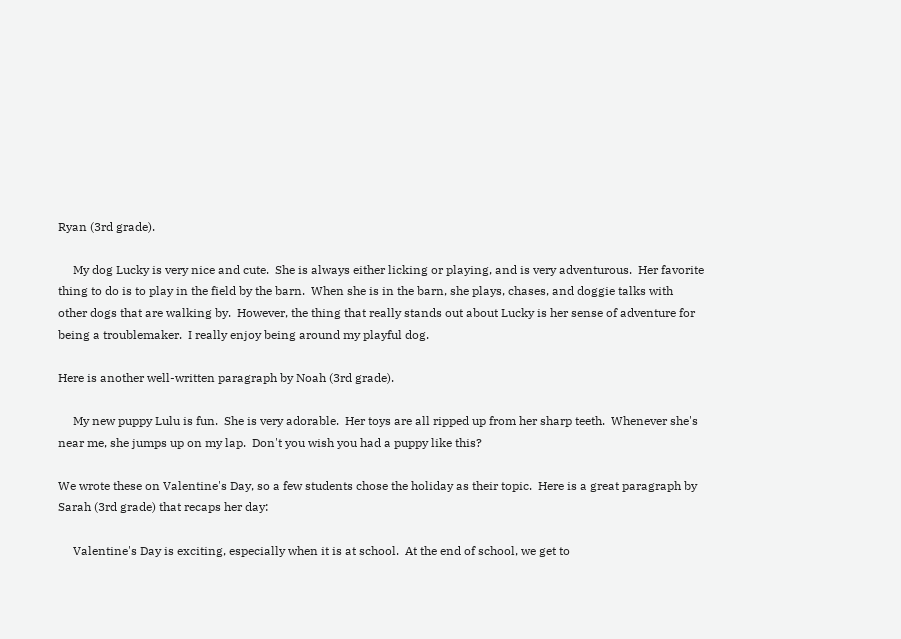Ryan (3rd grade).

     My dog Lucky is very nice and cute.  She is always either licking or playing, and is very adventurous.  Her favorite thing to do is to play in the field by the barn.  When she is in the barn, she plays, chases, and doggie talks with other dogs that are walking by.  However, the thing that really stands out about Lucky is her sense of adventure for being a troublemaker.  I really enjoy being around my playful dog.

Here is another well-written paragraph by Noah (3rd grade).

     My new puppy Lulu is fun.  She is very adorable.  Her toys are all ripped up from her sharp teeth.  Whenever she's near me, she jumps up on my lap.  Don't you wish you had a puppy like this?

We wrote these on Valentine's Day, so a few students chose the holiday as their topic.  Here is a great paragraph by Sarah (3rd grade) that recaps her day:

     Valentine's Day is exciting, especially when it is at school.  At the end of school, we get to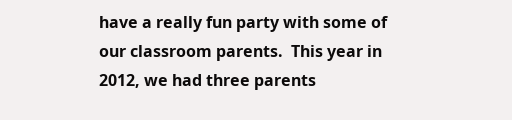have a really fun party with some of our classroom parents.  This year in 2012, we had three parents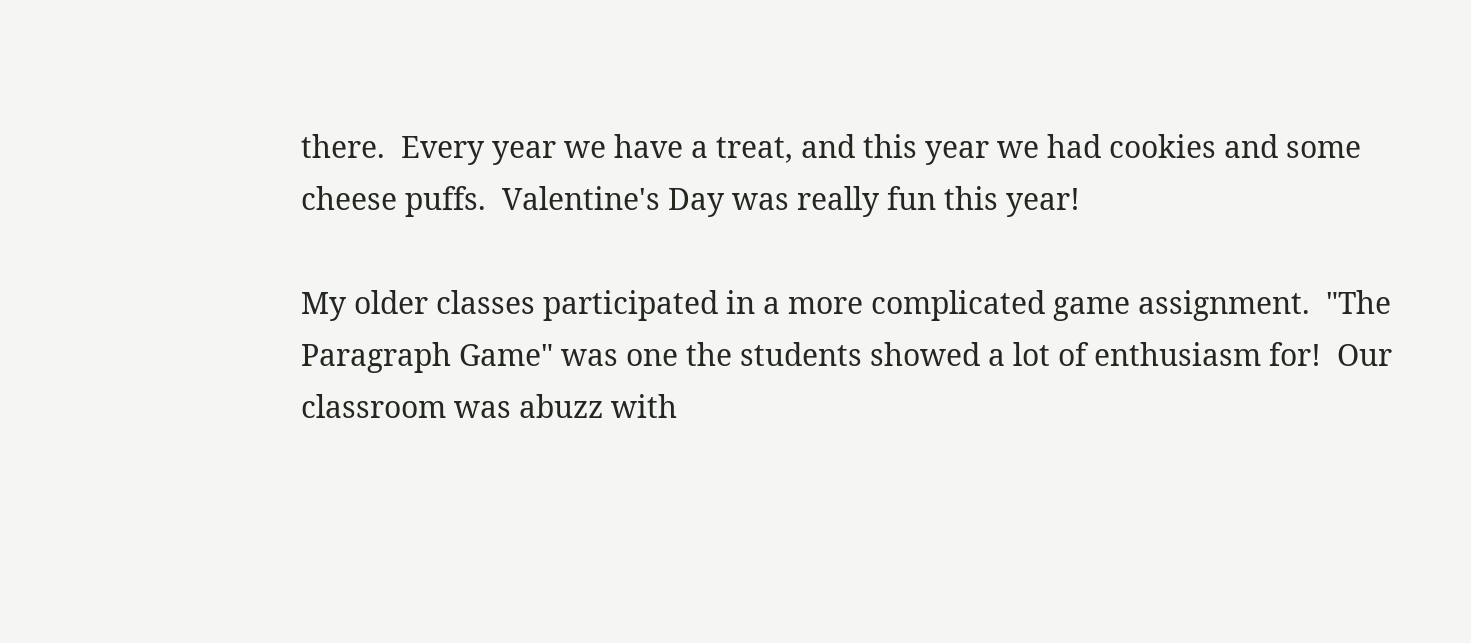there.  Every year we have a treat, and this year we had cookies and some cheese puffs.  Valentine's Day was really fun this year!

My older classes participated in a more complicated game assignment.  "The Paragraph Game" was one the students showed a lot of enthusiasm for!  Our classroom was abuzz with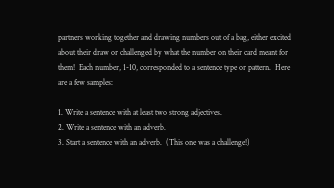partners working together and drawing numbers out of a bag, either excited about their draw or challenged by what the number on their card meant for them!  Each number, 1-10, corresponded to a sentence type or pattern.  Here are a few samples:

1. Write a sentence with at least two strong adjectives.
2. Write a sentence with an adverb.
3. Start a sentence with an adverb.  (This one was a challenge!)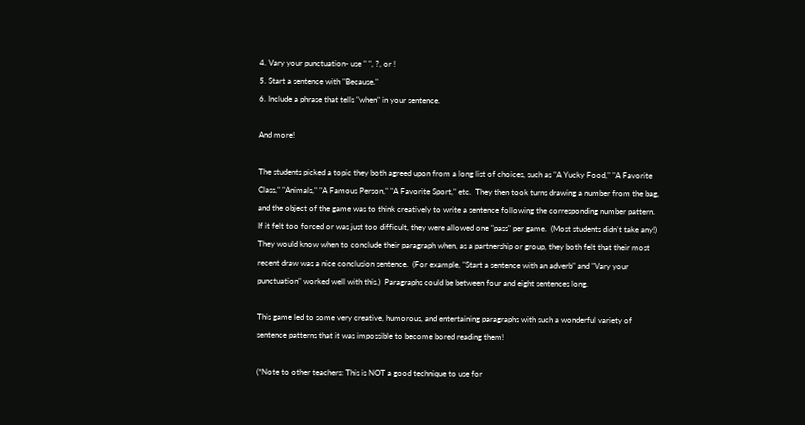4. Vary your punctuation- use " ", ?, or !
5. Start a sentence with "Because."
6. Include a phrase that tells "when" in your sentence.

And more!

The students picked a topic they both agreed upon from a long list of choices, such as "A Yucky Food," "A Favorite Class," "Animals," "A Famous Person," "A Favorite Sport," etc.  They then took turns drawing a number from the bag, and the object of the game was to think creatively to write a sentence following the corresponding number pattern.  If it felt too forced or was just too difficult, they were allowed one "pass" per game.  (Most students didn't take any!)  They would know when to conclude their paragraph when, as a partnership or group, they both felt that their most recent draw was a nice conclusion sentence.  (For example, "Start a sentence with an adverb" and "Vary your punctuation" worked well with this.)  Paragraphs could be between four and eight sentences long.

This game led to some very creative, humorous, and entertaining paragraphs with such a wonderful variety of sentence patterns that it was impossible to become bored reading them!

(*Note to other teachers: This is NOT a good technique to use for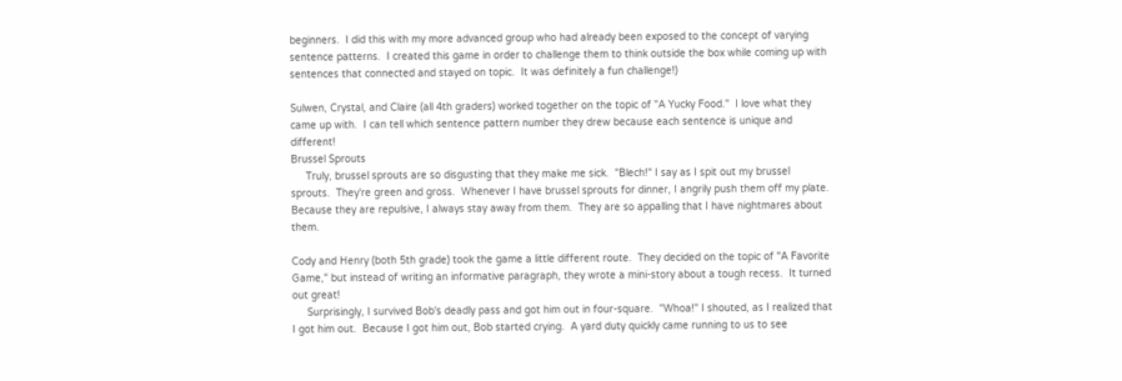beginners.  I did this with my more advanced group who had already been exposed to the concept of varying sentence patterns.  I created this game in order to challenge them to think outside the box while coming up with sentences that connected and stayed on topic.  It was definitely a fun challenge!)

Sulwen, Crystal, and Claire (all 4th graders) worked together on the topic of "A Yucky Food."  I love what they came up with.  I can tell which sentence pattern number they drew because each sentence is unique and different!
Brussel Sprouts
     Truly, brussel sprouts are so disgusting that they make me sick.  "Blech!" I say as I spit out my brussel sprouts.  They're green and gross.  Whenever I have brussel sprouts for dinner, I angrily push them off my plate.  Because they are repulsive, I always stay away from them.  They are so appalling that I have nightmares about them.

Cody and Henry (both 5th grade) took the game a little different route.  They decided on the topic of "A Favorite Game," but instead of writing an informative paragraph, they wrote a mini-story about a tough recess.  It turned out great!
     Surprisingly, I survived Bob's deadly pass and got him out in four-square.  "Whoa!" I shouted, as I realized that I got him out.  Because I got him out, Bob started crying.  A yard duty quickly came running to us to see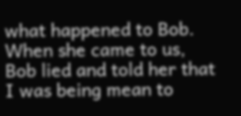what happened to Bob.  When she came to us, Bob lied and told her that I was being mean to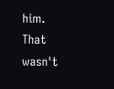him.  That wasn't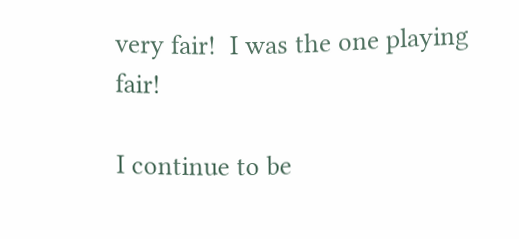very fair!  I was the one playing fair!

I continue to be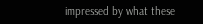impressed by what these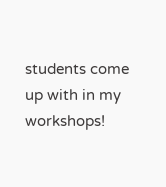students come up with in my workshops!